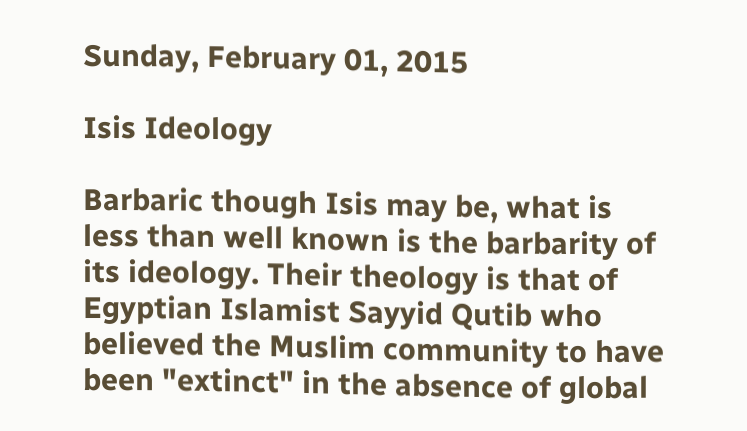Sunday, February 01, 2015

Isis Ideology

Barbaric though Isis may be, what is less than well known is the barbarity of its ideology. Their theology is that of Egyptian Islamist Sayyid Qutib who believed the Muslim community to have been "extinct" in the absence of global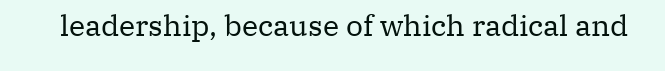leadership, because of which radical and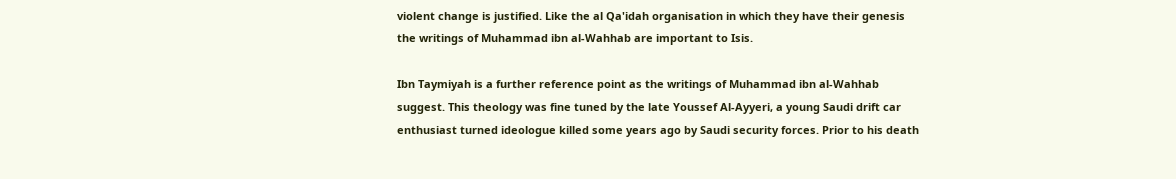violent change is justified. Like the al Qa'idah organisation in which they have their genesis the writings of Muhammad ibn al-Wahhab are important to Isis.

Ibn Taymiyah is a further reference point as the writings of Muhammad ibn al-Wahhab suggest. This theology was fine tuned by the late Youssef Al-Ayyeri, a young Saudi drift car enthusiast turned ideologue killed some years ago by Saudi security forces. Prior to his death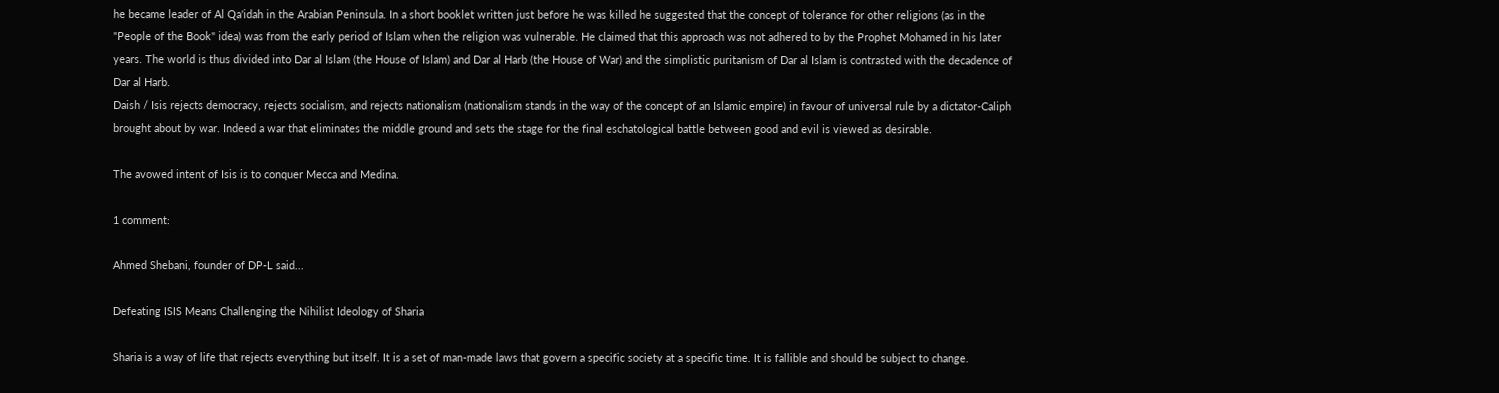he became leader of Al Qa'idah in the Arabian Peninsula. In a short booklet written just before he was killed he suggested that the concept of tolerance for other religions (as in the "People of the Book" idea) was from the early period of Islam when the religion was vulnerable. He claimed that this approach was not adhered to by the Prophet Mohamed in his later years. The world is thus divided into Dar al Islam (the House of Islam) and Dar al Harb (the House of War) and the simplistic puritanism of Dar al Islam is contrasted with the decadence of Dar al Harb.
Daish / Isis rejects democracy, rejects socialism, and rejects nationalism (nationalism stands in the way of the concept of an Islamic empire) in favour of universal rule by a dictator-Caliph brought about by war. Indeed a war that eliminates the middle ground and sets the stage for the final eschatological battle between good and evil is viewed as desirable.

The avowed intent of Isis is to conquer Mecca and Medina.

1 comment:

Ahmed Shebani, founder of DP-L said...

Defeating ISIS Means Challenging the Nihilist Ideology of Sharia

Sharia is a way of life that rejects everything but itself. It is a set of man-made laws that govern a specific society at a specific time. It is fallible and should be subject to change.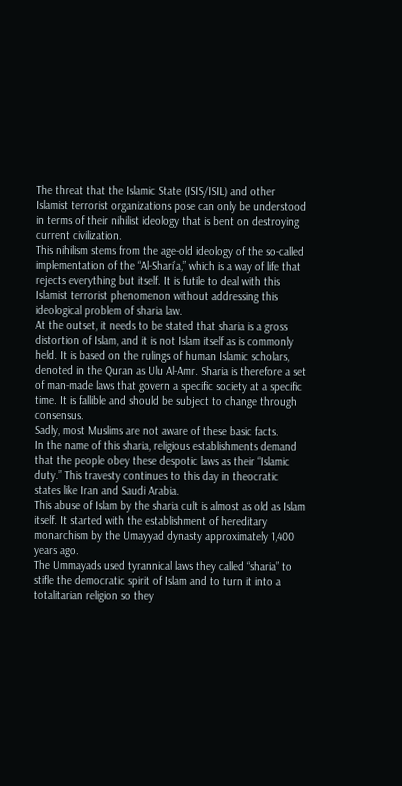The threat that the Islamic State (ISIS/ISIL) and other Islamist terrorist organizations pose can only be understood in terms of their nihilist ideology that is bent on destroying current civilization.
This nihilism stems from the age-old ideology of the so-called implementation of the “Al-Shari’a,” which is a way of life that rejects everything but itself. It is futile to deal with this Islamist terrorist phenomenon without addressing this ideological problem of sharia law.
At the outset, it needs to be stated that sharia is a gross distortion of Islam, and it is not Islam itself as is commonly held. It is based on the rulings of human Islamic scholars, denoted in the Quran as Ulu Al-Amr. Sharia is therefore a set of man-made laws that govern a specific society at a specific time. It is fallible and should be subject to change through consensus.
Sadly, most Muslims are not aware of these basic facts.
In the name of this sharia, religious establishments demand that the people obey these despotic laws as their “Islamic duty.” This travesty continues to this day in theocratic states like Iran and Saudi Arabia.
This abuse of Islam by the sharia cult is almost as old as Islam itself. It started with the establishment of hereditary monarchism by the Umayyad dynasty approximately 1,400 years ago.
The Ummayads used tyrannical laws they called “sharia” to stifle the democratic spirit of Islam and to turn it into a totalitarian religion so they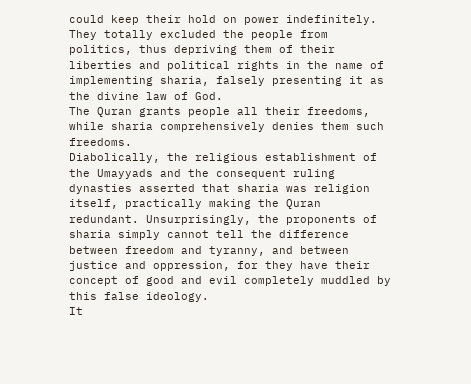could keep their hold on power indefinitely. They totally excluded the people from politics, thus depriving them of their liberties and political rights in the name of implementing sharia, falsely presenting it as the divine law of God.
The Quran grants people all their freedoms, while sharia comprehensively denies them such freedoms.
Diabolically, the religious establishment of the Umayyads and the consequent ruling dynasties asserted that sharia was religion itself, practically making the Quran redundant. Unsurprisingly, the proponents of sharia simply cannot tell the difference between freedom and tyranny, and between justice and oppression, for they have their concept of good and evil completely muddled by this false ideology.
It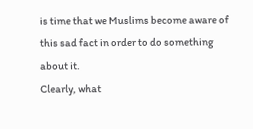is time that we Muslims become aware of this sad fact in order to do something about it.
Clearly, what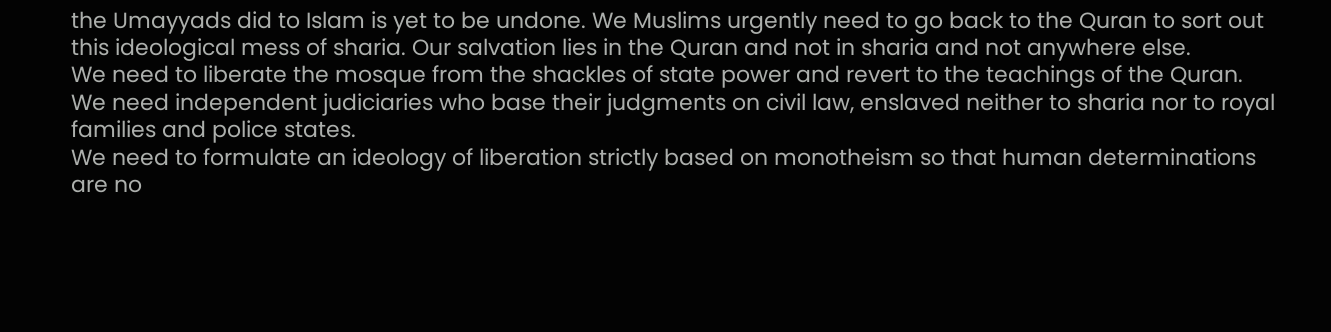the Umayyads did to Islam is yet to be undone. We Muslims urgently need to go back to the Quran to sort out this ideological mess of sharia. Our salvation lies in the Quran and not in sharia and not anywhere else.
We need to liberate the mosque from the shackles of state power and revert to the teachings of the Quran.
We need independent judiciaries who base their judgments on civil law, enslaved neither to sharia nor to royal families and police states.
We need to formulate an ideology of liberation strictly based on monotheism so that human determinations are no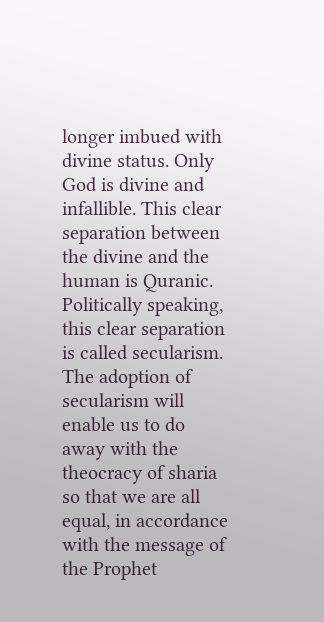longer imbued with divine status. Only God is divine and infallible. This clear separation between the divine and the human is Quranic.
Politically speaking, this clear separation is called secularism. The adoption of secularism will enable us to do away with the theocracy of sharia so that we are all equal, in accordance with the message of the Prophet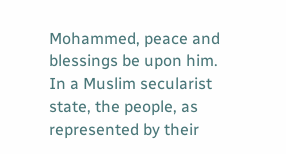Mohammed, peace and blessings be upon him.
In a Muslim secularist state, the people, as represented by their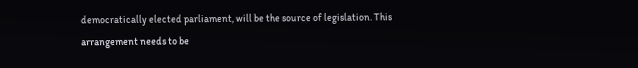democratically elected parliament, will be the source of legislation. This arrangement needs to be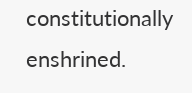constitutionally enshrined.